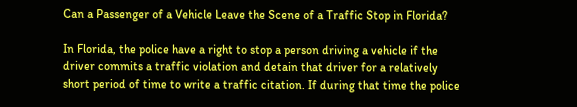Can a Passenger of a Vehicle Leave the Scene of a Traffic Stop in Florida?

In Florida, the police have a right to stop a person driving a vehicle if the driver commits a traffic violation and detain that driver for a relatively short period of time to write a traffic citation. If during that time the police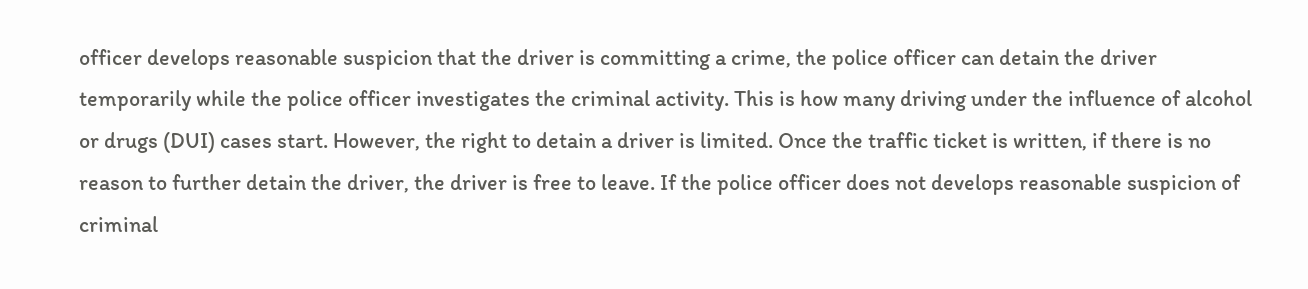officer develops reasonable suspicion that the driver is committing a crime, the police officer can detain the driver temporarily while the police officer investigates the criminal activity. This is how many driving under the influence of alcohol or drugs (DUI) cases start. However, the right to detain a driver is limited. Once the traffic ticket is written, if there is no reason to further detain the driver, the driver is free to leave. If the police officer does not develops reasonable suspicion of criminal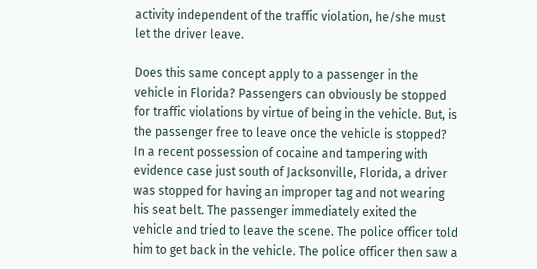activity independent of the traffic violation, he/she must let the driver leave.

Does this same concept apply to a passenger in the vehicle in Florida? Passengers can obviously be stopped for traffic violations by virtue of being in the vehicle. But, is the passenger free to leave once the vehicle is stopped? In a recent possession of cocaine and tampering with evidence case just south of Jacksonville, Florida, a driver was stopped for having an improper tag and not wearing his seat belt. The passenger immediately exited the vehicle and tried to leave the scene. The police officer told him to get back in the vehicle. The police officer then saw a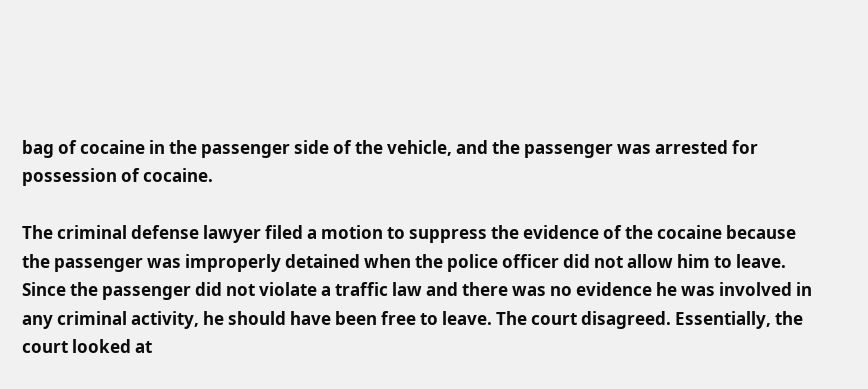bag of cocaine in the passenger side of the vehicle, and the passenger was arrested for possession of cocaine.

The criminal defense lawyer filed a motion to suppress the evidence of the cocaine because the passenger was improperly detained when the police officer did not allow him to leave. Since the passenger did not violate a traffic law and there was no evidence he was involved in any criminal activity, he should have been free to leave. The court disagreed. Essentially, the court looked at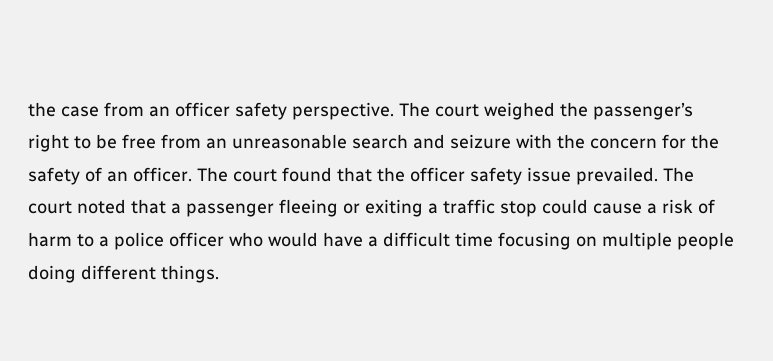the case from an officer safety perspective. The court weighed the passenger’s right to be free from an unreasonable search and seizure with the concern for the safety of an officer. The court found that the officer safety issue prevailed. The court noted that a passenger fleeing or exiting a traffic stop could cause a risk of harm to a police officer who would have a difficult time focusing on multiple people doing different things.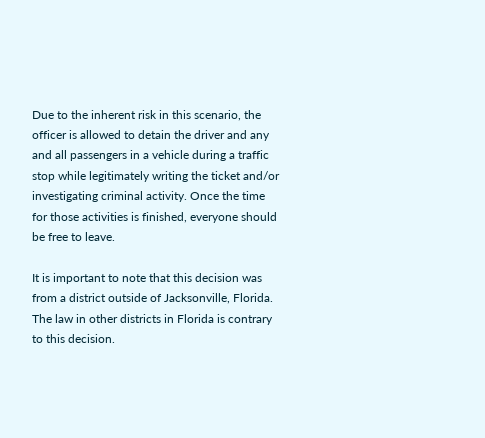Due to the inherent risk in this scenario, the officer is allowed to detain the driver and any and all passengers in a vehicle during a traffic stop while legitimately writing the ticket and/or investigating criminal activity. Once the time for those activities is finished, everyone should be free to leave.

It is important to note that this decision was from a district outside of Jacksonville, Florida. The law in other districts in Florida is contrary to this decision.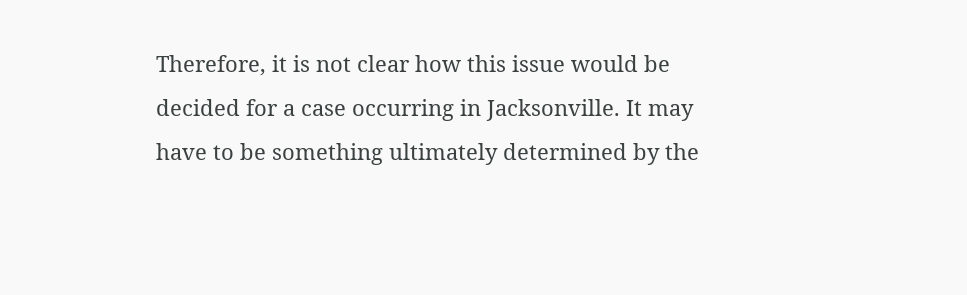Therefore, it is not clear how this issue would be decided for a case occurring in Jacksonville. It may have to be something ultimately determined by the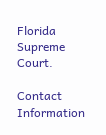Florida Supreme Court.

Contact Information